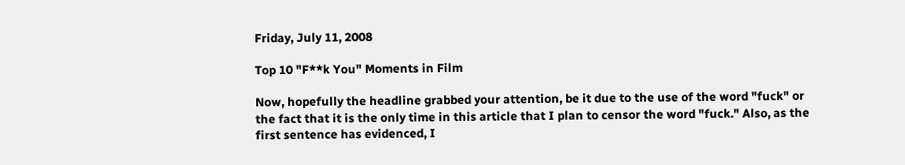Friday, July 11, 2008

Top 10 "F**k You" Moments in Film

Now, hopefully the headline grabbed your attention, be it due to the use of the word "fuck" or the fact that it is the only time in this article that I plan to censor the word "fuck." Also, as the first sentence has evidenced, I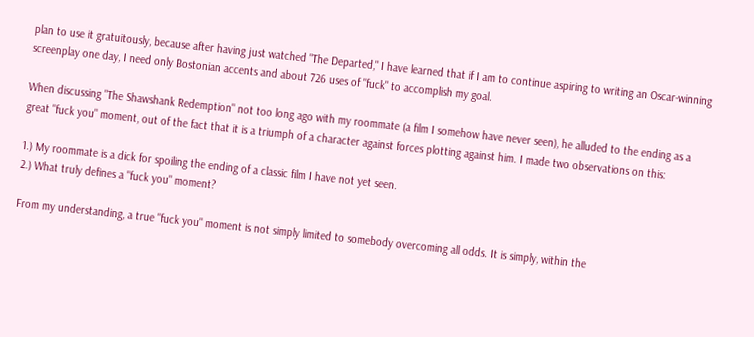plan to use it gratuitously, because after having just watched "The Departed," I have learned that if I am to continue aspiring to writing an Oscar-winning screenplay one day, I need only Bostonian accents and about 726 uses of "fuck" to accomplish my goal.

When discussing "The Shawshank Redemption" not too long ago with my roommate (a film I somehow have never seen), he alluded to the ending as a great "fuck you" moment, out of the fact that it is a triumph of a character against forces plotting against him. I made two observations on this:

1.) My roommate is a dick for spoiling the ending of a classic film I have not yet seen.
2.) What truly defines a "fuck you" moment?

From my understanding, a true "fuck you" moment is not simply limited to somebody overcoming all odds. It is simply, within the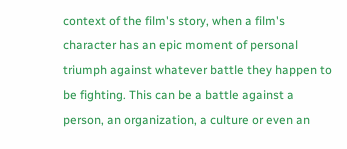context of the film's story, when a film's character has an epic moment of personal triumph against whatever battle they happen to be fighting. This can be a battle against a person, an organization, a culture or even an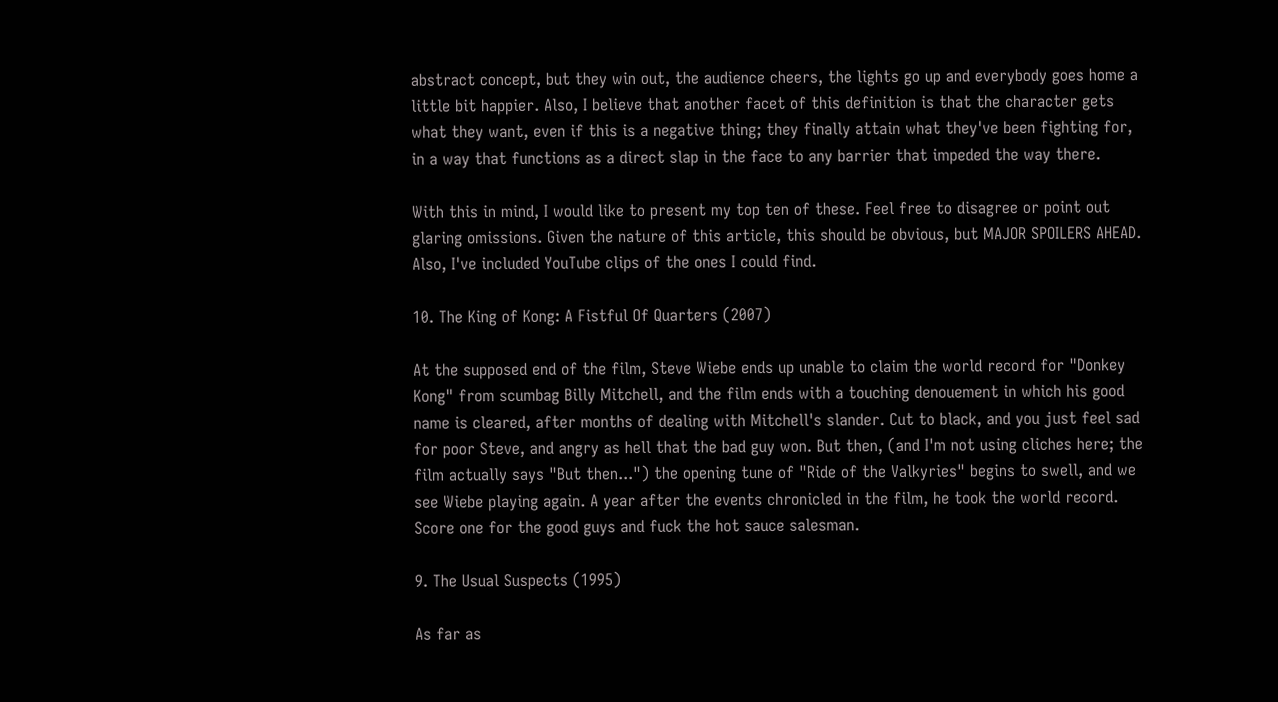abstract concept, but they win out, the audience cheers, the lights go up and everybody goes home a little bit happier. Also, I believe that another facet of this definition is that the character gets what they want, even if this is a negative thing; they finally attain what they've been fighting for, in a way that functions as a direct slap in the face to any barrier that impeded the way there.

With this in mind, I would like to present my top ten of these. Feel free to disagree or point out glaring omissions. Given the nature of this article, this should be obvious, but MAJOR SPOILERS AHEAD. Also, I've included YouTube clips of the ones I could find.

10. The King of Kong: A Fistful Of Quarters (2007)

At the supposed end of the film, Steve Wiebe ends up unable to claim the world record for "Donkey Kong" from scumbag Billy Mitchell, and the film ends with a touching denouement in which his good name is cleared, after months of dealing with Mitchell's slander. Cut to black, and you just feel sad for poor Steve, and angry as hell that the bad guy won. But then, (and I'm not using cliches here; the film actually says "But then...") the opening tune of "Ride of the Valkyries" begins to swell, and we see Wiebe playing again. A year after the events chronicled in the film, he took the world record. Score one for the good guys and fuck the hot sauce salesman.

9. The Usual Suspects (1995)

As far as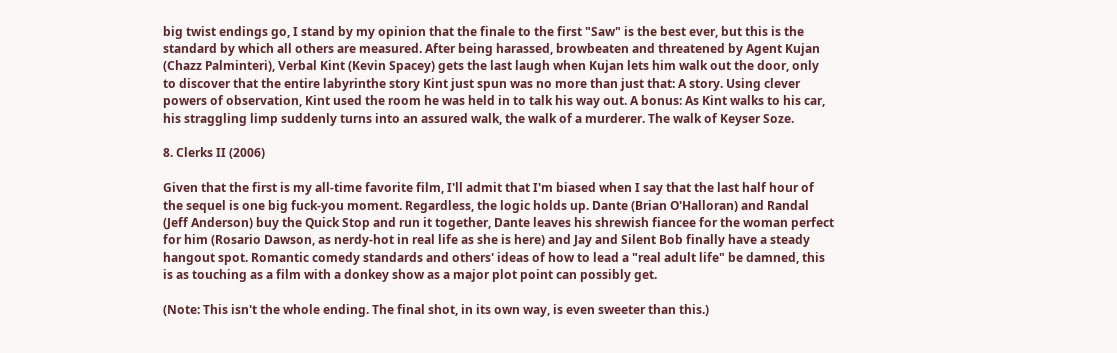big twist endings go, I stand by my opinion that the finale to the first "Saw" is the best ever, but this is the standard by which all others are measured. After being harassed, browbeaten and threatened by Agent Kujan (Chazz Palminteri), Verbal Kint (Kevin Spacey) gets the last laugh when Kujan lets him walk out the door, only to discover that the entire labyrinthe story Kint just spun was no more than just that: A story. Using clever powers of observation, Kint used the room he was held in to talk his way out. A bonus: As Kint walks to his car, his straggling limp suddenly turns into an assured walk, the walk of a murderer. The walk of Keyser Soze.

8. Clerks II (2006)

Given that the first is my all-time favorite film, I'll admit that I'm biased when I say that the last half hour of the sequel is one big fuck-you moment. Regardless, the logic holds up. Dante (Brian O'Halloran) and Randal (Jeff Anderson) buy the Quick Stop and run it together, Dante leaves his shrewish fiancee for the woman perfect for him (Rosario Dawson, as nerdy-hot in real life as she is here) and Jay and Silent Bob finally have a steady hangout spot. Romantic comedy standards and others' ideas of how to lead a "real adult life" be damned, this is as touching as a film with a donkey show as a major plot point can possibly get.

(Note: This isn't the whole ending. The final shot, in its own way, is even sweeter than this.)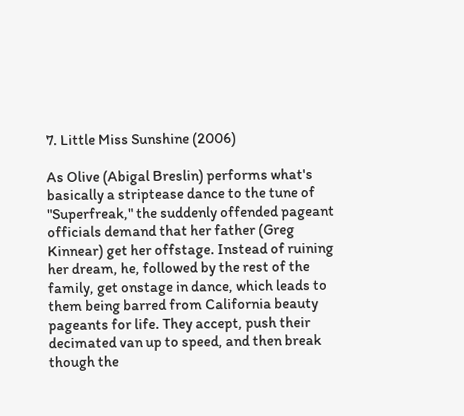7. Little Miss Sunshine (2006)

As Olive (Abigal Breslin) performs what's basically a striptease dance to the tune of "Superfreak," the suddenly offended pageant officials demand that her father (Greg Kinnear) get her offstage. Instead of ruining her dream, he, followed by the rest of the family, get onstage in dance, which leads to them being barred from California beauty pageants for life. They accept, push their decimated van up to speed, and then break though the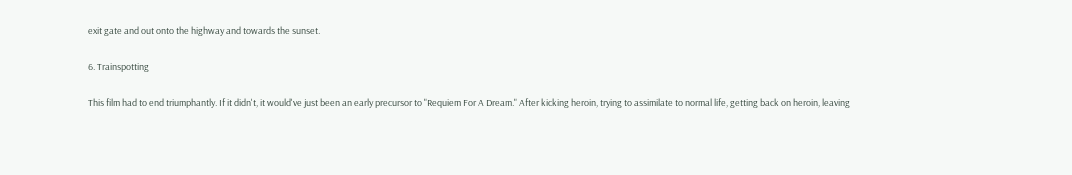exit gate and out onto the highway and towards the sunset.

6. Trainspotting

This film had to end triumphantly. If it didn't, it would've just been an early precursor to "Requiem For A Dream." After kicking heroin, trying to assimilate to normal life, getting back on heroin, leaving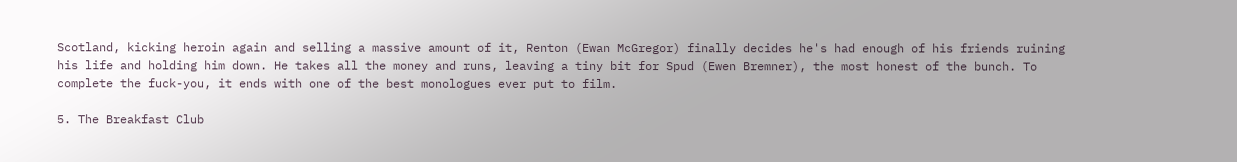Scotland, kicking heroin again and selling a massive amount of it, Renton (Ewan McGregor) finally decides he's had enough of his friends ruining his life and holding him down. He takes all the money and runs, leaving a tiny bit for Spud (Ewen Bremner), the most honest of the bunch. To complete the fuck-you, it ends with one of the best monologues ever put to film.

5. The Breakfast Club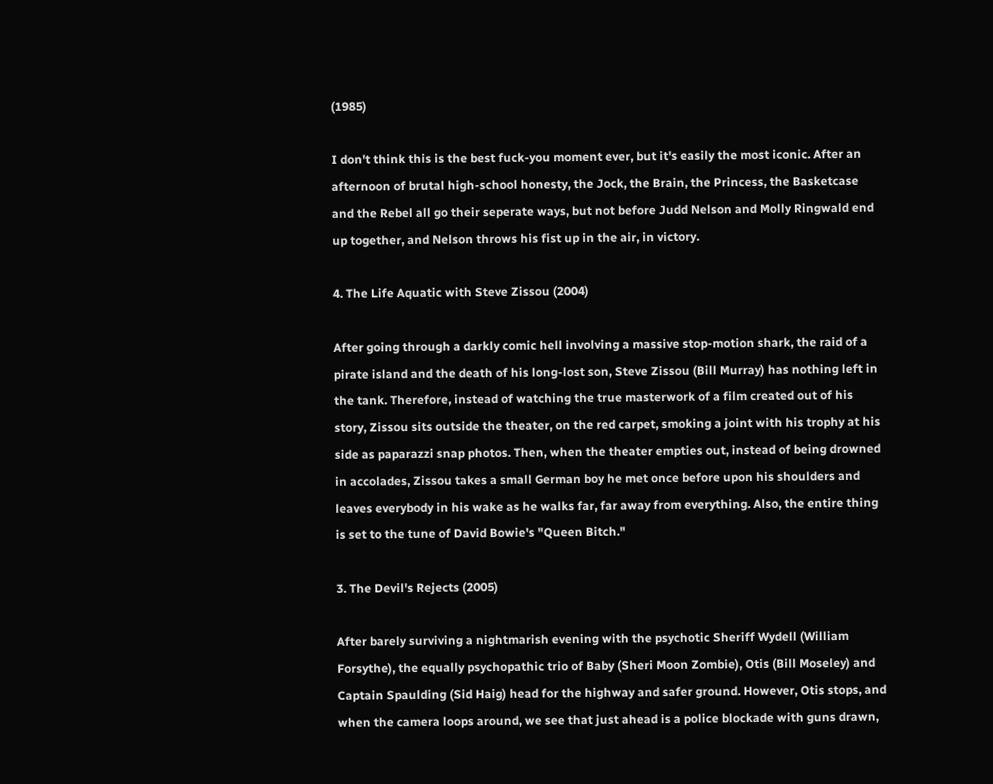(1985)

I don't think this is the best fuck-you moment ever, but it's easily the most iconic. After an afternoon of brutal high-school honesty, the Jock, the Brain, the Princess, the Basketcase and the Rebel all go their seperate ways, but not before Judd Nelson and Molly Ringwald end up together, and Nelson throws his fist up in the air, in victory.

4. The Life Aquatic with Steve Zissou (2004)

After going through a darkly comic hell involving a massive stop-motion shark, the raid of a pirate island and the death of his long-lost son, Steve Zissou (Bill Murray) has nothing left in the tank. Therefore, instead of watching the true masterwork of a film created out of his story, Zissou sits outside the theater, on the red carpet, smoking a joint with his trophy at his side as paparazzi snap photos. Then, when the theater empties out, instead of being drowned in accolades, Zissou takes a small German boy he met once before upon his shoulders and leaves everybody in his wake as he walks far, far away from everything. Also, the entire thing is set to the tune of David Bowie's "Queen Bitch."

3. The Devil's Rejects (2005)

After barely surviving a nightmarish evening with the psychotic Sheriff Wydell (William Forsythe), the equally psychopathic trio of Baby (Sheri Moon Zombie), Otis (Bill Moseley) and Captain Spaulding (Sid Haig) head for the highway and safer ground. However, Otis stops, and when the camera loops around, we see that just ahead is a police blockade with guns drawn,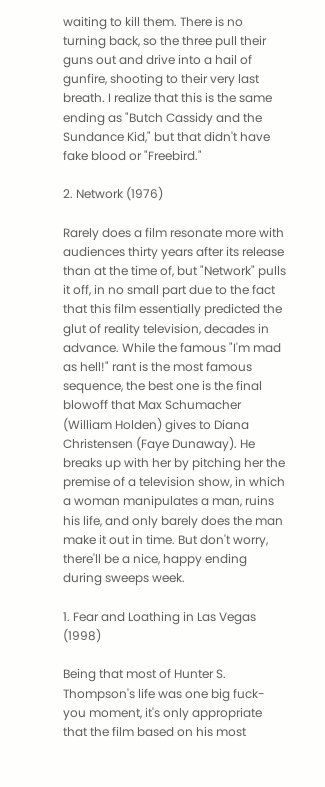waiting to kill them. There is no turning back, so the three pull their guns out and drive into a hail of gunfire, shooting to their very last breath. I realize that this is the same ending as "Butch Cassidy and the Sundance Kid," but that didn't have fake blood or "Freebird."

2. Network (1976)

Rarely does a film resonate more with audiences thirty years after its release than at the time of, but "Network" pulls it off, in no small part due to the fact that this film essentially predicted the glut of reality television, decades in advance. While the famous "I'm mad as hell!" rant is the most famous sequence, the best one is the final blowoff that Max Schumacher (William Holden) gives to Diana Christensen (Faye Dunaway). He breaks up with her by pitching her the premise of a television show, in which a woman manipulates a man, ruins his life, and only barely does the man make it out in time. But don't worry, there'll be a nice, happy ending during sweeps week.

1. Fear and Loathing in Las Vegas (1998)

Being that most of Hunter S. Thompson's life was one big fuck-you moment, it's only appropriate that the film based on his most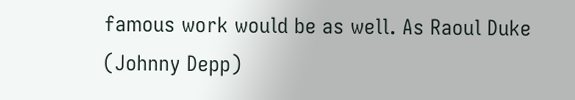famous work would be as well. As Raoul Duke (Johnny Depp)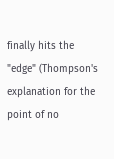finally hits the "edge" (Thompson's explanation for the point of no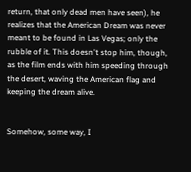return, that only dead men have seen), he realizes that the American Dream was never meant to be found in Las Vegas; only the rubble of it. This doesn't stop him, though, as the film ends with him speeding through the desert, waving the American flag and keeping the dream alive.


Somehow, some way, I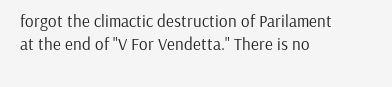forgot the climactic destruction of Parilament at the end of "V For Vendetta." There is no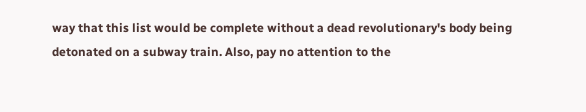way that this list would be complete without a dead revolutionary's body being detonated on a subway train. Also, pay no attention to the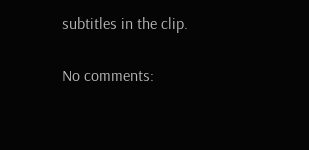subtitles in the clip.

No comments: